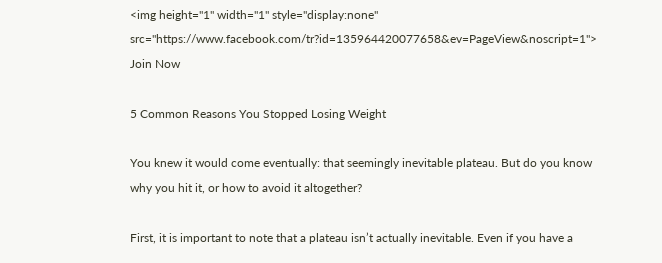<img height="1" width="1" style="display:none" src="https://www.facebook.com/tr?id=135964420077658&ev=PageView&noscript=1">
Join Now

5 Common Reasons You Stopped Losing Weight

You knew it would come eventually: that seemingly inevitable plateau. But do you know why you hit it, or how to avoid it altogether?

First, it is important to note that a plateau isn’t actually inevitable. Even if you have a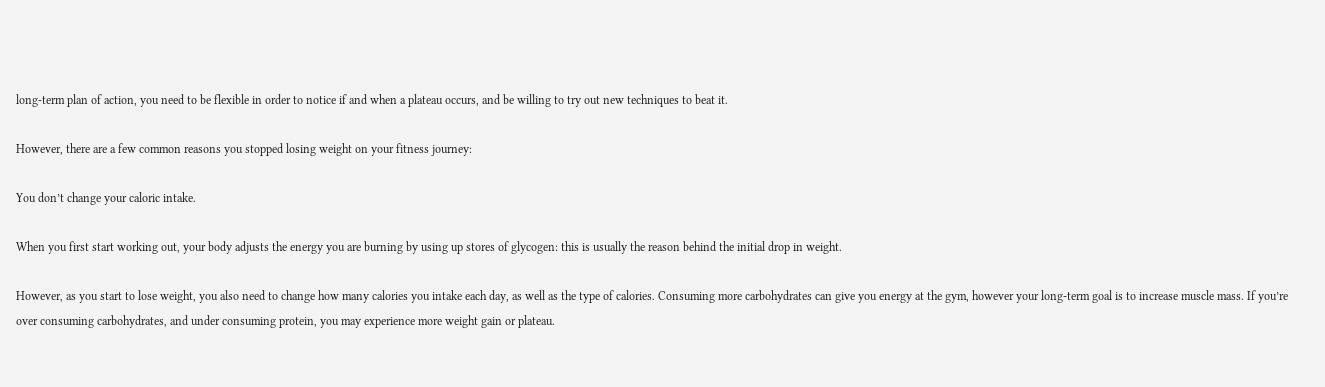long-term plan of action, you need to be flexible in order to notice if and when a plateau occurs, and be willing to try out new techniques to beat it.

However, there are a few common reasons you stopped losing weight on your fitness journey:

You don’t change your caloric intake.

When you first start working out, your body adjusts the energy you are burning by using up stores of glycogen: this is usually the reason behind the initial drop in weight.

However, as you start to lose weight, you also need to change how many calories you intake each day, as well as the type of calories. Consuming more carbohydrates can give you energy at the gym, however your long-term goal is to increase muscle mass. If you’re over consuming carbohydrates, and under consuming protein, you may experience more weight gain or plateau.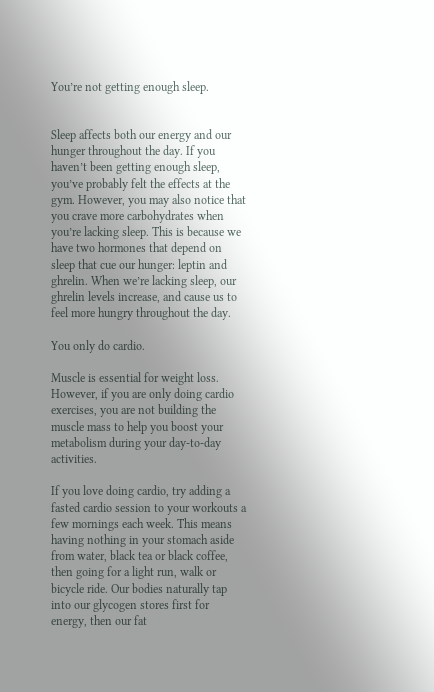You’re not getting enough sleep.


Sleep affects both our energy and our hunger throughout the day. If you haven’t been getting enough sleep, you’ve probably felt the effects at the gym. However, you may also notice that you crave more carbohydrates when you’re lacking sleep. This is because we have two hormones that depend on sleep that cue our hunger: leptin and ghrelin. When we’re lacking sleep, our ghrelin levels increase, and cause us to feel more hungry throughout the day.

You only do cardio.

Muscle is essential for weight loss. However, if you are only doing cardio exercises, you are not building the muscle mass to help you boost your metabolism during your day-to-day activities.

If you love doing cardio, try adding a fasted cardio session to your workouts a few mornings each week. This means having nothing in your stomach aside from water, black tea or black coffee, then going for a light run, walk or bicycle ride. Our bodies naturally tap into our glycogen stores first for energy, then our fat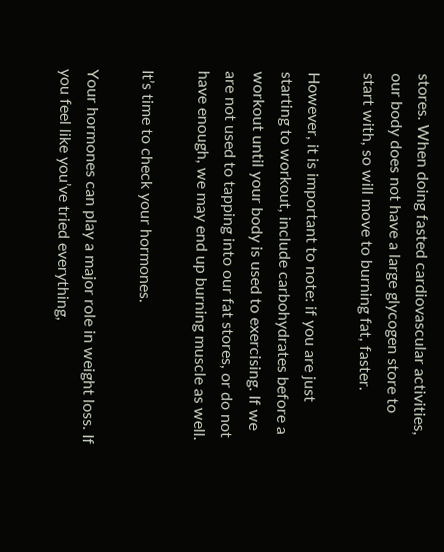stores. When doing fasted cardiovascular activities, our body does not have a large glycogen store to start with, so will move to burning fat, faster.

However, it is important to note: if you are just starting to workout, include carbohydrates before a workout until your body is used to exercising. If we are not used to tapping into our fat stores, or do not have enough, we may end up burning muscle as well.

It’s time to check your hormones.

Your hormones can play a major role in weight loss. If you feel like you’ve tried everything,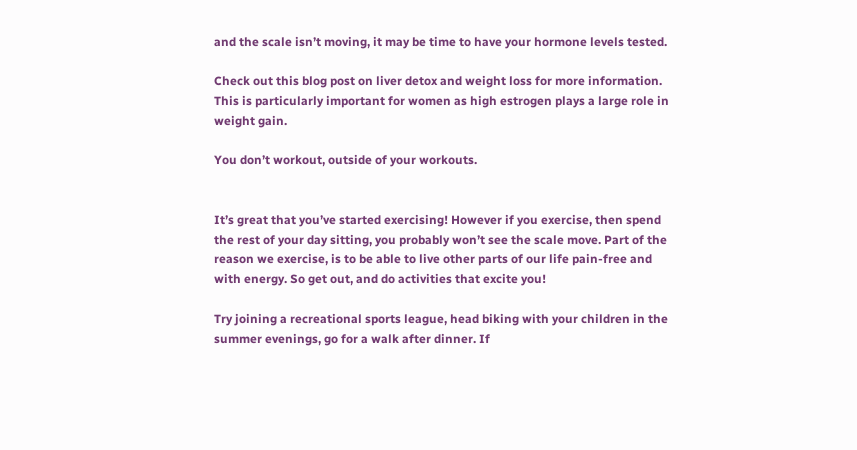and the scale isn’t moving, it may be time to have your hormone levels tested.

Check out this blog post on liver detox and weight loss for more information. This is particularly important for women as high estrogen plays a large role in weight gain.

You don’t workout, outside of your workouts.


It’s great that you’ve started exercising! However if you exercise, then spend the rest of your day sitting, you probably won’t see the scale move. Part of the reason we exercise, is to be able to live other parts of our life pain-free and with energy. So get out, and do activities that excite you!

Try joining a recreational sports league, head biking with your children in the summer evenings, go for a walk after dinner. If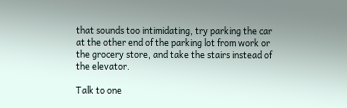that sounds too intimidating, try parking the car at the other end of the parking lot from work or the grocery store, and take the stairs instead of the elevator.

Talk to one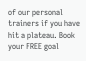of our personal trainers if you have hit a plateau. Book your FREE goal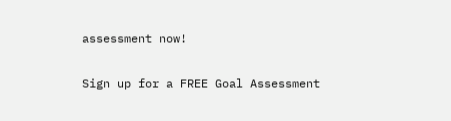assessment now!

Sign up for a FREE Goal Assessment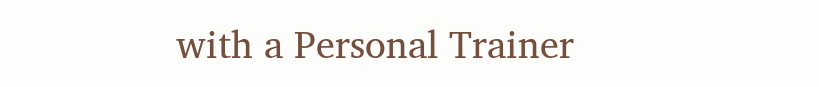with a Personal Trainer